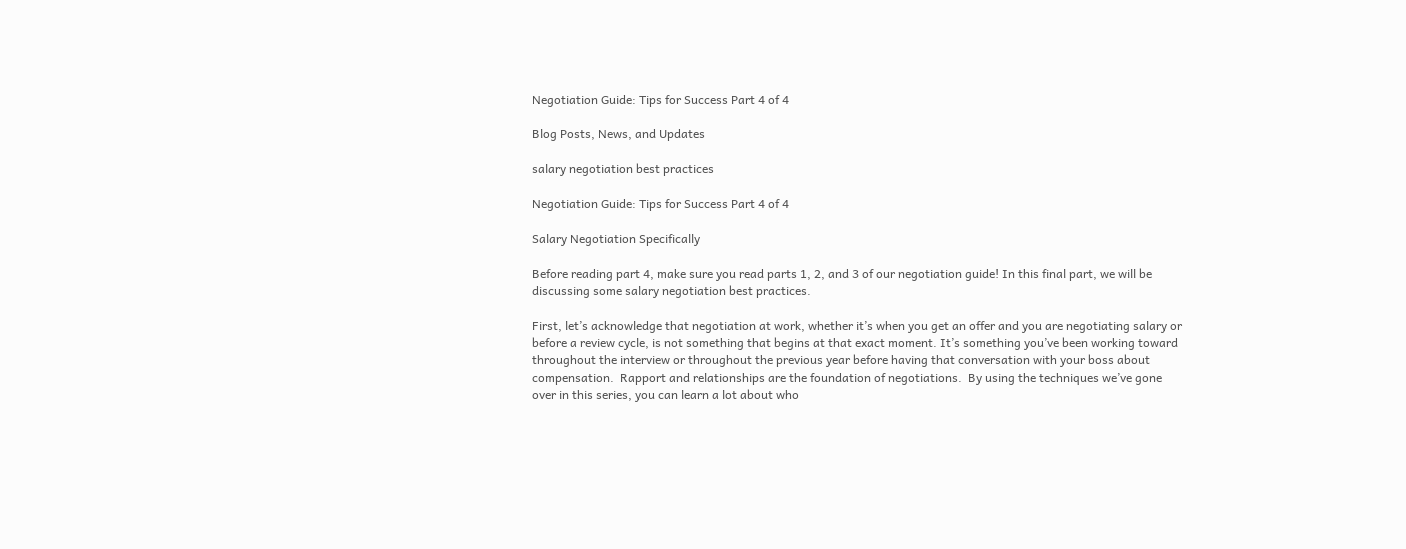Negotiation Guide: Tips for Success Part 4 of 4

Blog Posts, News, and Updates

salary negotiation best practices

Negotiation Guide: Tips for Success Part 4 of 4

Salary Negotiation Specifically

Before reading part 4, make sure you read parts 1, 2, and 3 of our negotiation guide! In this final part, we will be discussing some salary negotiation best practices.

First, let’s acknowledge that negotiation at work, whether it’s when you get an offer and you are negotiating salary or before a review cycle, is not something that begins at that exact moment. It’s something you’ve been working toward throughout the interview or throughout the previous year before having that conversation with your boss about compensation.  Rapport and relationships are the foundation of negotiations.  By using the techniques we’ve gone over in this series, you can learn a lot about who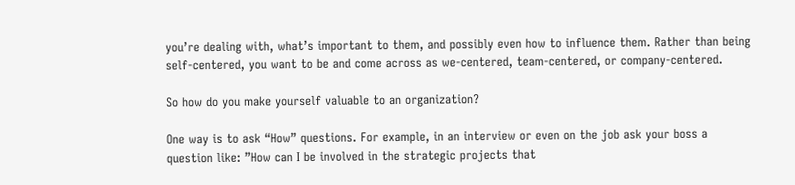you’re dealing with, what’s important to them, and possibly even how to influence them. Rather than being self-centered, you want to be and come across as we-centered, team-centered, or company-centered.

So how do you make yourself valuable to an organization?

One way is to ask “How” questions. For example, in an interview or even on the job ask your boss a question like: ”How can I be involved in the strategic projects that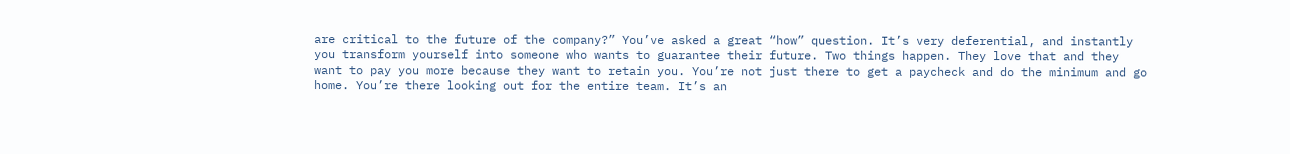are critical to the future of the company?” You’ve asked a great “how” question. It’s very deferential, and instantly you transform yourself into someone who wants to guarantee their future. Two things happen. They love that and they want to pay you more because they want to retain you. You’re not just there to get a paycheck and do the minimum and go home. You’re there looking out for the entire team. It’s an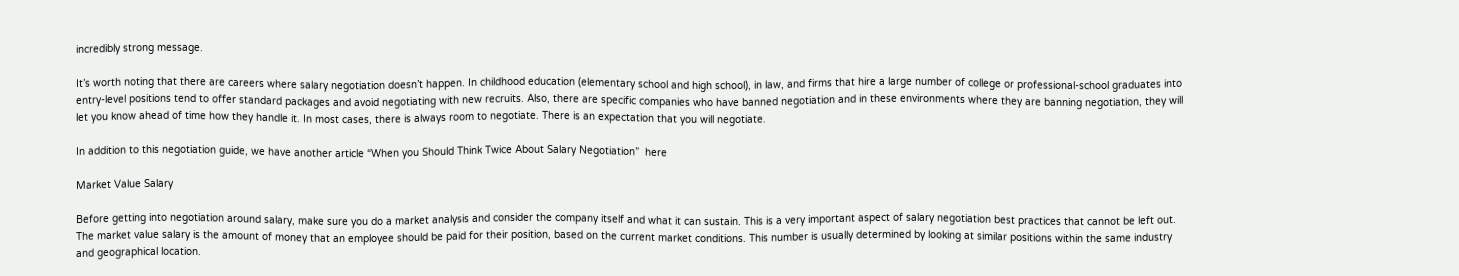incredibly strong message.

It’s worth noting that there are careers where salary negotiation doesn’t happen. In childhood education (elementary school and high school), in law, and firms that hire a large number of college or professional-school graduates into entry-level positions tend to offer standard packages and avoid negotiating with new recruits. Also, there are specific companies who have banned negotiation and in these environments where they are banning negotiation, they will let you know ahead of time how they handle it. In most cases, there is always room to negotiate. There is an expectation that you will negotiate.

In addition to this negotiation guide, we have another article “When you Should Think Twice About Salary Negotiation”  here

Market Value Salary

Before getting into negotiation around salary, make sure you do a market analysis and consider the company itself and what it can sustain. This is a very important aspect of salary negotiation best practices that cannot be left out. The market value salary is the amount of money that an employee should be paid for their position, based on the current market conditions. This number is usually determined by looking at similar positions within the same industry and geographical location.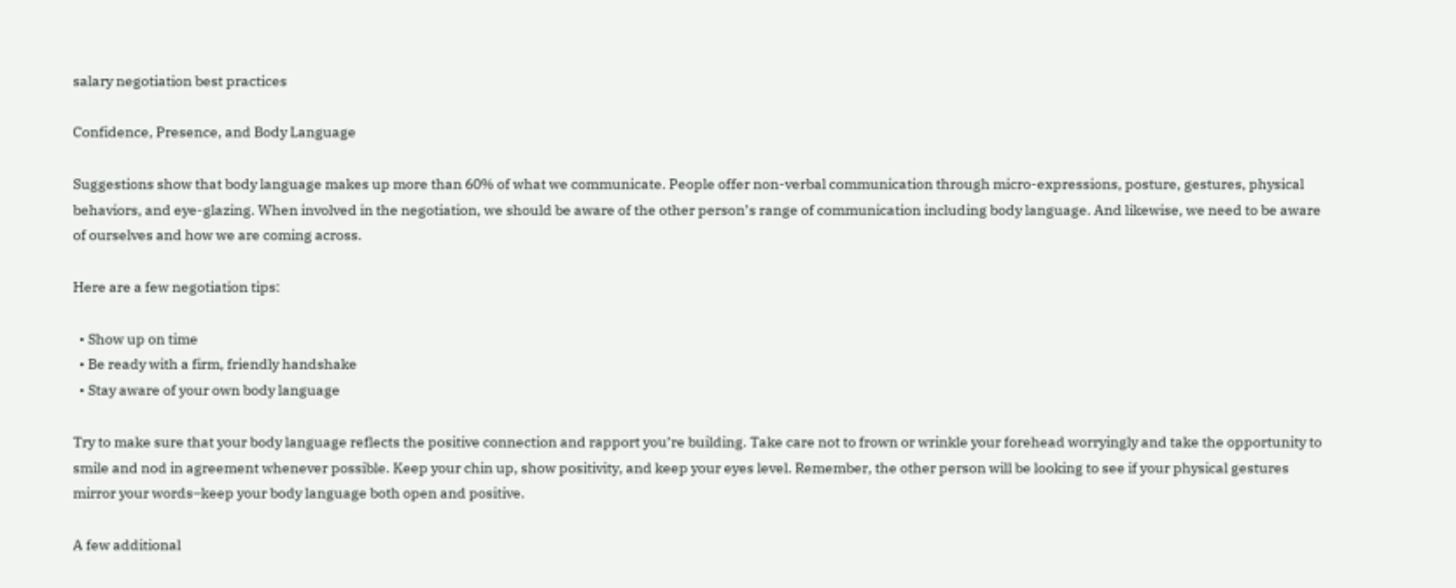salary negotiation best practices

Confidence, Presence, and Body Language

Suggestions show that body language makes up more than 60% of what we communicate. People offer non-verbal communication through micro-expressions, posture, gestures, physical behaviors, and eye-glazing. When involved in the negotiation, we should be aware of the other person’s range of communication including body language. And likewise, we need to be aware of ourselves and how we are coming across.

Here are a few negotiation tips:

  • Show up on time
  • Be ready with a firm, friendly handshake
  • Stay aware of your own body language

Try to make sure that your body language reflects the positive connection and rapport you’re building. Take care not to frown or wrinkle your forehead worryingly and take the opportunity to smile and nod in agreement whenever possible. Keep your chin up, show positivity, and keep your eyes level. Remember, the other person will be looking to see if your physical gestures mirror your words–keep your body language both open and positive.

A few additional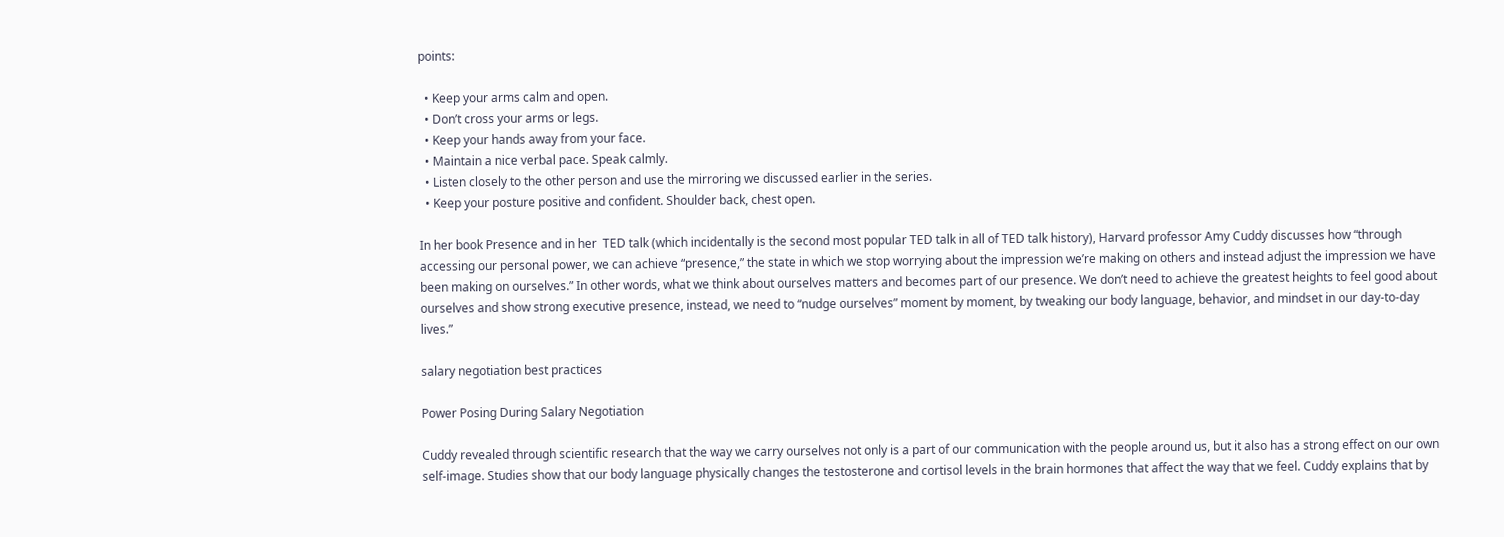points:

  • Keep your arms calm and open.
  • Don’t cross your arms or legs.
  • Keep your hands away from your face.
  • Maintain a nice verbal pace. Speak calmly.
  • Listen closely to the other person and use the mirroring we discussed earlier in the series.
  • Keep your posture positive and confident. Shoulder back, chest open.

In her book Presence and in her  TED talk (which incidentally is the second most popular TED talk in all of TED talk history), Harvard professor Amy Cuddy discusses how “through accessing our personal power, we can achieve “presence,” the state in which we stop worrying about the impression we’re making on others and instead adjust the impression we have been making on ourselves.” In other words, what we think about ourselves matters and becomes part of our presence. We don’t need to achieve the greatest heights to feel good about ourselves and show strong executive presence, instead, we need to “nudge ourselves” moment by moment, by tweaking our body language, behavior, and mindset in our day-to-day lives.”

salary negotiation best practices

Power Posing During Salary Negotiation

Cuddy revealed through scientific research that the way we carry ourselves not only is a part of our communication with the people around us, but it also has a strong effect on our own self-image. Studies show that our body language physically changes the testosterone and cortisol levels in the brain hormones that affect the way that we feel. Cuddy explains that by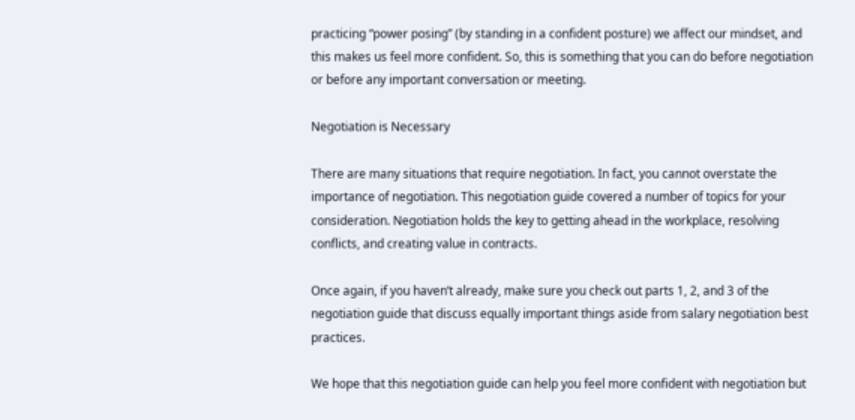practicing “power posing” (by standing in a confident posture) we affect our mindset, and this makes us feel more confident. So, this is something that you can do before negotiation or before any important conversation or meeting.

Negotiation is Necessary

There are many situations that require negotiation. In fact, you cannot overstate the importance of negotiation. This negotiation guide covered a number of topics for your consideration. Negotiation holds the key to getting ahead in the workplace, resolving conflicts, and creating value in contracts.

Once again, if you haven’t already, make sure you check out parts 1, 2, and 3 of the negotiation guide that discuss equally important things aside from salary negotiation best practices.

We hope that this negotiation guide can help you feel more confident with negotiation but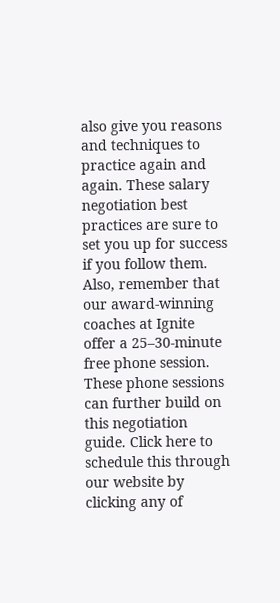also give you reasons and techniques to practice again and again. These salary negotiation best practices are sure to set you up for success if you follow them. Also, remember that our award-winning coaches at Ignite offer a 25–30-minute free phone session. These phone sessions can further build on this negotiation guide. Click here to schedule this through our website by  clicking any of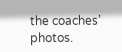the coaches’ photos.